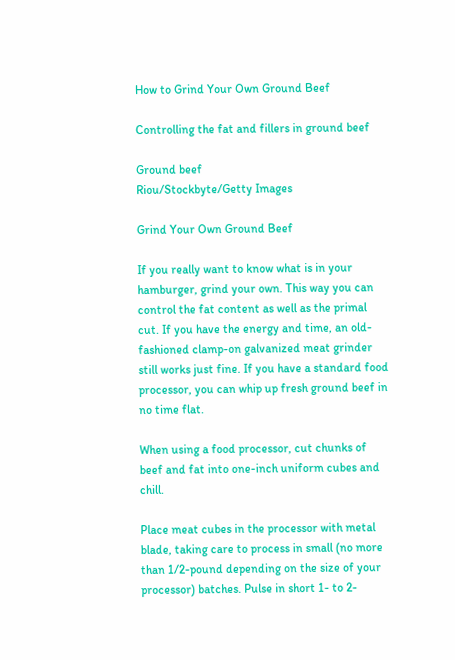How to Grind Your Own Ground Beef

Controlling the fat and fillers in ground beef

Ground beef
Riou/Stockbyte/Getty Images

Grind Your Own Ground Beef

If you really want to know what is in your hamburger, grind your own. This way you can control the fat content as well as the primal cut. If you have the energy and time, an old-fashioned clamp-on galvanized meat grinder still works just fine. If you have a standard food processor, you can whip up fresh ground beef in no time flat.

When using a food processor, cut chunks of beef and fat into one-inch uniform cubes and chill.

Place meat cubes in the processor with metal blade, taking care to process in small (no more than 1/2-pound depending on the size of your processor) batches. Pulse in short 1- to 2-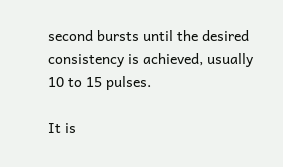second bursts until the desired consistency is achieved, usually 10 to 15 pulses.

It is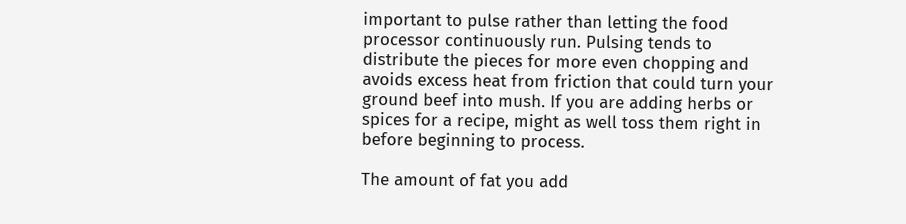important to pulse rather than letting the food processor continuously run. Pulsing tends to distribute the pieces for more even chopping and avoids excess heat from friction that could turn your ground beef into mush. If you are adding herbs or spices for a recipe, might as well toss them right in before beginning to process.

The amount of fat you add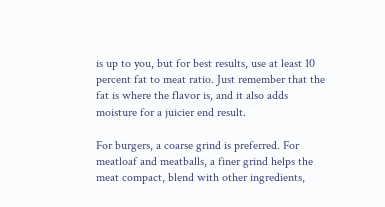is up to you, but for best results, use at least 10 percent fat to meat ratio. Just remember that the fat is where the flavor is, and it also adds moisture for a juicier end result.

For burgers, a coarse grind is preferred. For meatloaf and meatballs, a finer grind helps the meat compact, blend with other ingredients,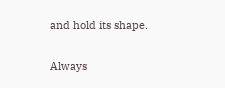and hold its shape.

Always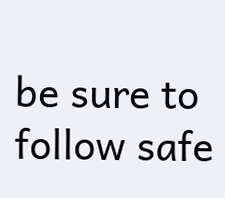be sure to follow safe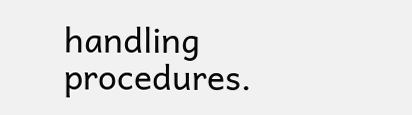handling procedures.